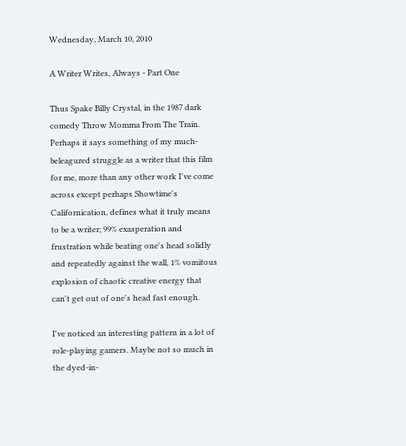Wednesday, March 10, 2010

A Writer Writes, Always - Part One

Thus Spake Billy Crystal, in the 1987 dark comedy Throw Momma From The Train. Perhaps it says something of my much-beleagured struggle as a writer that this film for me, more than any other work I've come across except perhaps Showtime's Californication, defines what it truly means to be a writer; 99% exasperation and frustration while beating one's head solidly and repeatedly against the wall, 1% vomitous explosion of chaotic creative energy that can't get out of one's head fast enough.

I've noticed an interesting pattern in a lot of role-playing gamers. Maybe not so much in the dyed-in-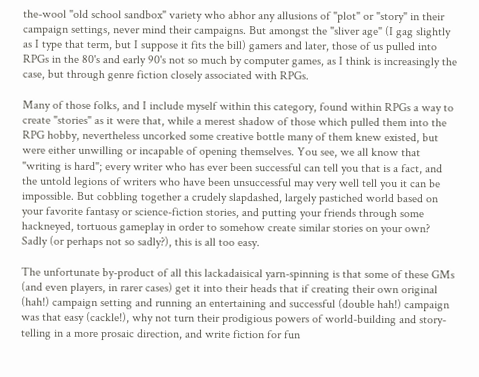the-wool "old school sandbox" variety who abhor any allusions of "plot" or "story" in their campaign settings, never mind their campaigns. But amongst the "sliver age" (I gag slightly as I type that term, but I suppose it fits the bill) gamers and later, those of us pulled into RPGs in the 80's and early 90's not so much by computer games, as I think is increasingly the case, but through genre fiction closely associated with RPGs.

Many of those folks, and I include myself within this category, found within RPGs a way to create "stories" as it were that, while a merest shadow of those which pulled them into the RPG hobby, nevertheless uncorked some creative bottle many of them knew existed, but were either unwilling or incapable of opening themselves. You see, we all know that "writing is hard"; every writer who has ever been successful can tell you that is a fact, and the untold legions of writers who have been unsuccessful may very well tell you it can be impossible. But cobbling together a crudely slapdashed, largely pastiched world based on your favorite fantasy or science-fiction stories, and putting your friends through some hackneyed, tortuous gameplay in order to somehow create similar stories on your own? Sadly (or perhaps not so sadly?), this is all too easy.

The unfortunate by-product of all this lackadaisical yarn-spinning is that some of these GMs (and even players, in rarer cases) get it into their heads that if creating their own original (hah!) campaign setting and running an entertaining and successful (double hah!) campaign was that easy (cackle!), why not turn their prodigious powers of world-building and story-telling in a more prosaic direction, and write fiction for fun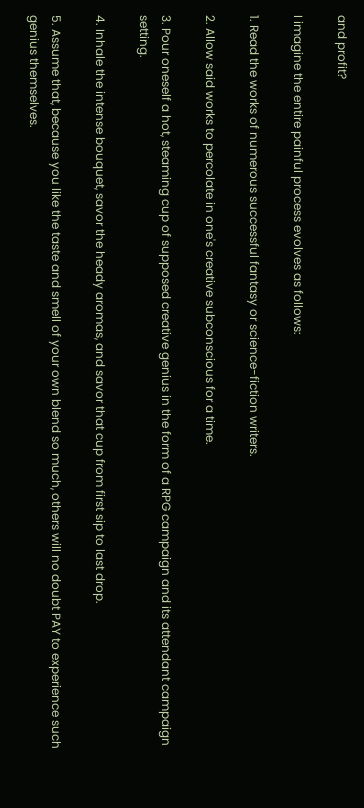and profit?

I imagine the entire painful process evolves as follows:

1. Read the works of numerous successful fantasy or science-fiction writers.

2. Allow said works to percolate in one's creative subconscious for a time.

3. Pour oneself a hot, steaming cup of supposed creative genius in the form of a RPG campaign and its attendant campaign setting.

4. Inhale the intense bouquet, savor the heady aromas, and savor that cup from first sip to last drop.

5. Assume that, because you like the taste and smell of your own blend so much, others will no doubt PAY to experience such genius themselves.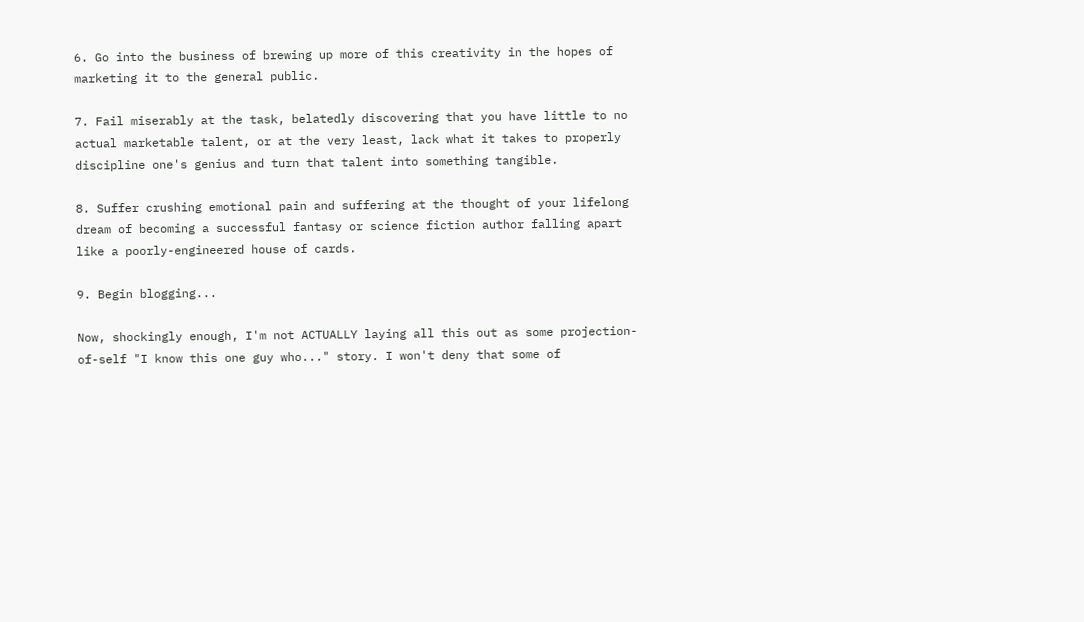6. Go into the business of brewing up more of this creativity in the hopes of marketing it to the general public.

7. Fail miserably at the task, belatedly discovering that you have little to no actual marketable talent, or at the very least, lack what it takes to properly discipline one's genius and turn that talent into something tangible.

8. Suffer crushing emotional pain and suffering at the thought of your lifelong dream of becoming a successful fantasy or science fiction author falling apart like a poorly-engineered house of cards.

9. Begin blogging...

Now, shockingly enough, I'm not ACTUALLY laying all this out as some projection-of-self "I know this one guy who..." story. I won't deny that some of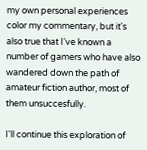my own personal experiences color my commentary, but it's also true that I've known a number of gamers who have also wandered down the path of amateur fiction author, most of them unsuccesfully.

I'll continue this exploration of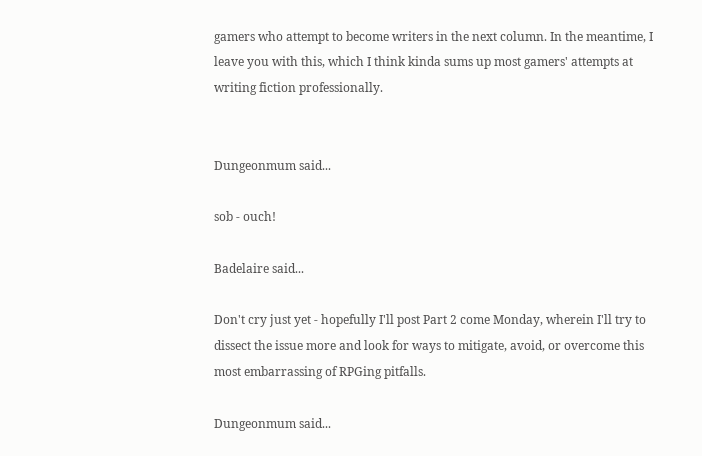gamers who attempt to become writers in the next column. In the meantime, I leave you with this, which I think kinda sums up most gamers' attempts at writing fiction professionally.


Dungeonmum said...

sob - ouch!

Badelaire said...

Don't cry just yet - hopefully I'll post Part 2 come Monday, wherein I'll try to dissect the issue more and look for ways to mitigate, avoid, or overcome this most embarrassing of RPGing pitfalls.

Dungeonmum said...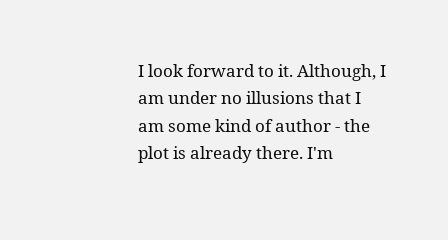I look forward to it. Although, I am under no illusions that I am some kind of author - the plot is already there. I'm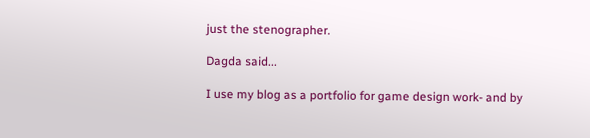just the stenographer.

Dagda said...

I use my blog as a portfolio for game design work- and by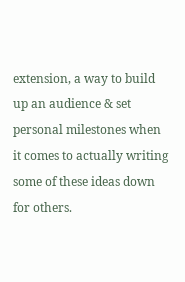extension, a way to build up an audience & set personal milestones when it comes to actually writing some of these ideas down for others.